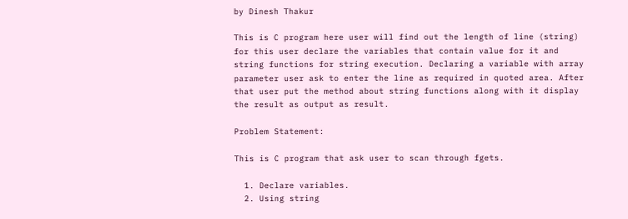by Dinesh Thakur

This is C program here user will find out the length of line (string) for this user declare the variables that contain value for it and string functions for string execution. Declaring a variable with array parameter user ask to enter the line as required in quoted area. After that user put the method about string functions along with it display the result as output as result.

Problem Statement:

This is C program that ask user to scan through fgets.

  1. Declare variables.
  2. Using string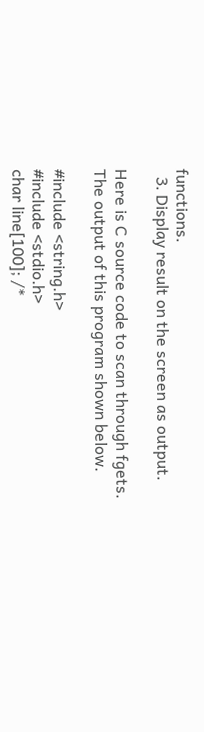functions.
  3. Display result on the screen as output.

Here is C source code to scan through fgets. The output of this program shown below.

#include <string.h>
#include <stdio.h>
char line[100]; /*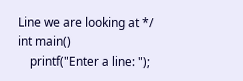Line we are looking at */
int main()
    printf("Enter a line: ");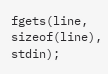fgets(line, sizeof(line), stdin);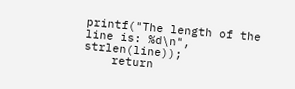printf("The length of the line is: %d\n", strlen(line));
    return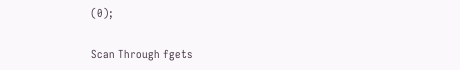(0);

Scan Through fgets